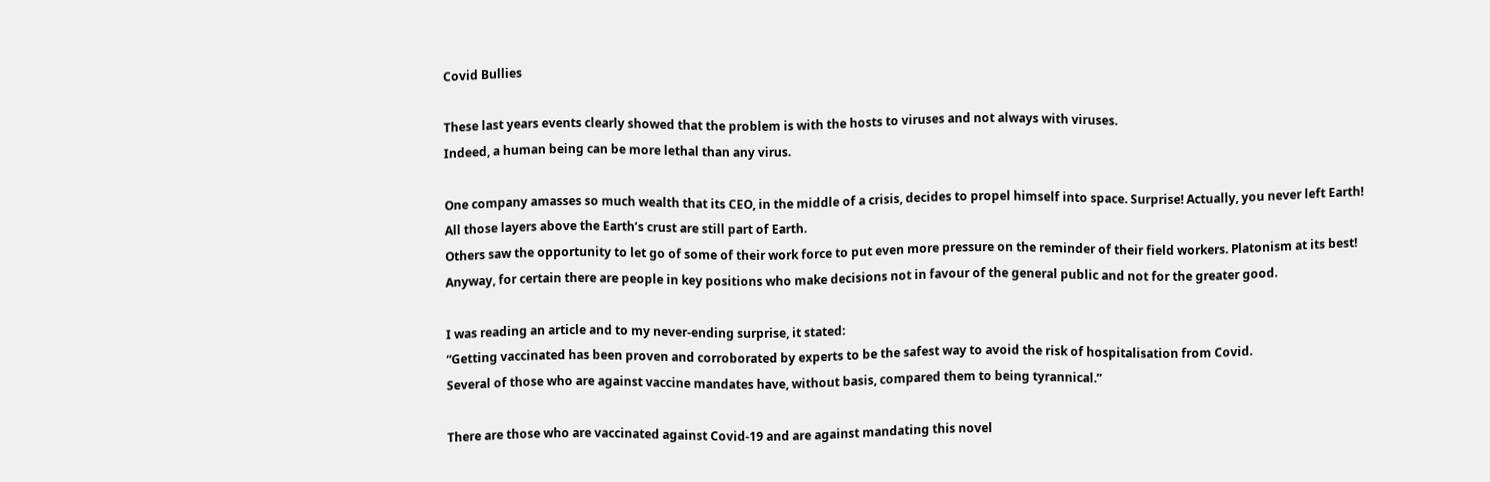Covid Bullies

These last years events clearly showed that the problem is with the hosts to viruses and not always with viruses.
Indeed, a human being can be more lethal than any virus.

One company amasses so much wealth that its CEO, in the middle of a crisis, decides to propel himself into space. Surprise! Actually, you never left Earth!
All those layers above the Earth’s crust are still part of Earth.
Others saw the opportunity to let go of some of their work force to put even more pressure on the reminder of their field workers. Platonism at its best!
Anyway, for certain there are people in key positions who make decisions not in favour of the general public and not for the greater good.

I was reading an article and to my never-ending surprise, it stated:
“Getting vaccinated has been proven and corroborated by experts to be the safest way to avoid the risk of hospitalisation from Covid.
Several of those who are against vaccine mandates have, without basis, compared them to being tyrannical.”

There are those who are vaccinated against Covid-19 and are against mandating this novel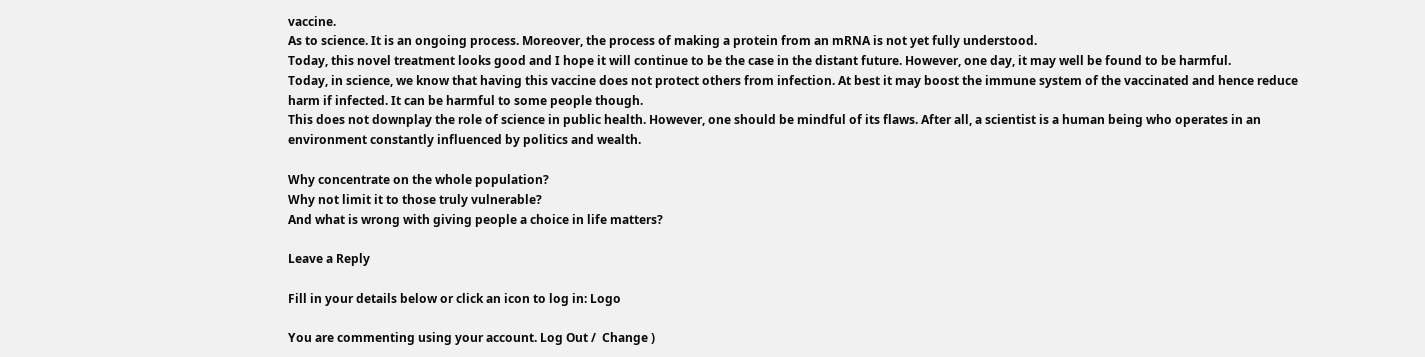vaccine.
As to science. It is an ongoing process. Moreover, the process of making a protein from an mRNA is not yet fully understood.
Today, this novel treatment looks good and I hope it will continue to be the case in the distant future. However, one day, it may well be found to be harmful.
Today, in science, we know that having this vaccine does not protect others from infection. At best it may boost the immune system of the vaccinated and hence reduce harm if infected. It can be harmful to some people though.
This does not downplay the role of science in public health. However, one should be mindful of its flaws. After all, a scientist is a human being who operates in an environment constantly influenced by politics and wealth.

Why concentrate on the whole population?
Why not limit it to those truly vulnerable?
And what is wrong with giving people a choice in life matters?

Leave a Reply

Fill in your details below or click an icon to log in: Logo

You are commenting using your account. Log Out /  Change )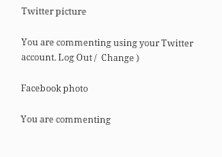Twitter picture

You are commenting using your Twitter account. Log Out /  Change )

Facebook photo

You are commenting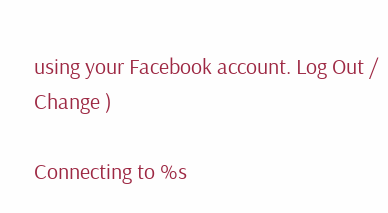using your Facebook account. Log Out /  Change )

Connecting to %s